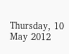Thursday, 10 May 2012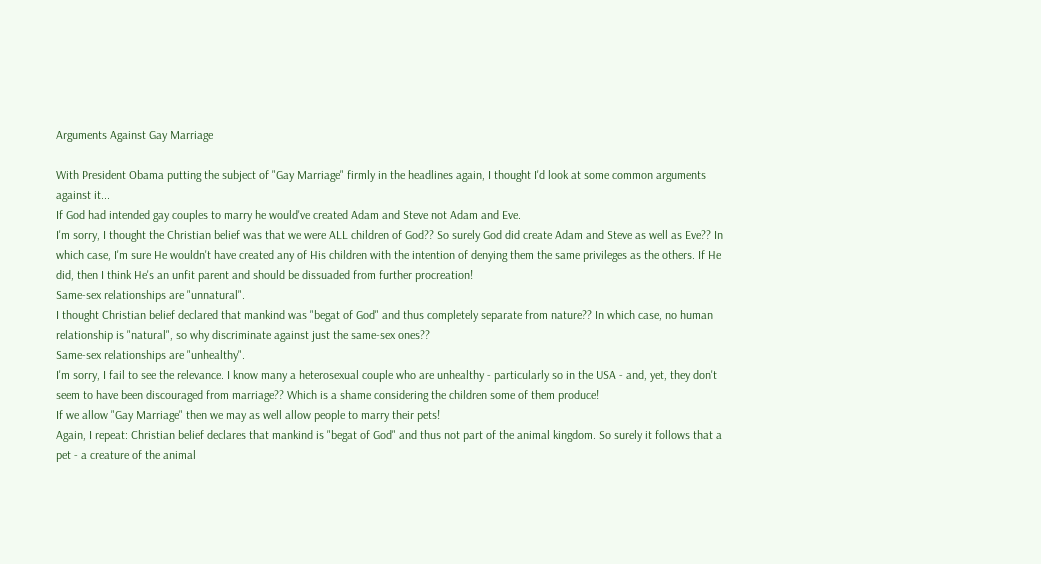Arguments Against Gay Marriage

With President Obama putting the subject of "Gay Marriage" firmly in the headlines again, I thought I'd look at some common arguments against it...
If God had intended gay couples to marry he would've created Adam and Steve not Adam and Eve.
I'm sorry, I thought the Christian belief was that we were ALL children of God?? So surely God did create Adam and Steve as well as Eve?? In which case, I'm sure He wouldn't have created any of His children with the intention of denying them the same privileges as the others. If He did, then I think He's an unfit parent and should be dissuaded from further procreation!
Same-sex relationships are "unnatural".
I thought Christian belief declared that mankind was "begat of God" and thus completely separate from nature?? In which case, no human relationship is "natural", so why discriminate against just the same-sex ones??
Same-sex relationships are "unhealthy".
I'm sorry, I fail to see the relevance. I know many a heterosexual couple who are unhealthy - particularly so in the USA - and, yet, they don't seem to have been discouraged from marriage?? Which is a shame considering the children some of them produce!
If we allow "Gay Marriage" then we may as well allow people to marry their pets!
Again, I repeat: Christian belief declares that mankind is "begat of God" and thus not part of the animal kingdom. So surely it follows that a pet - a creature of the animal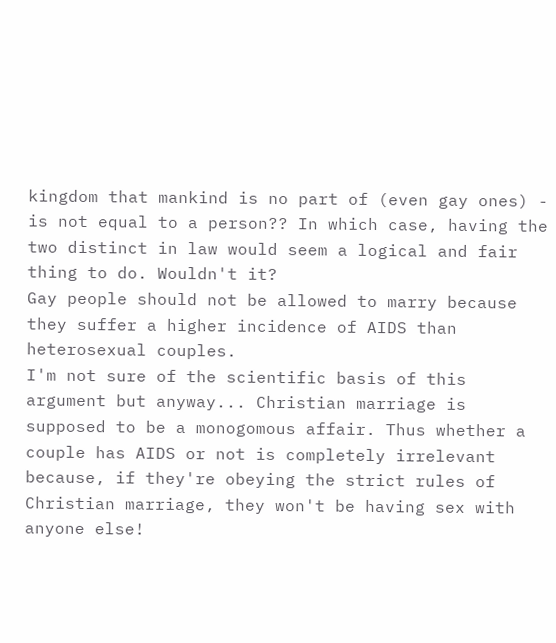kingdom that mankind is no part of (even gay ones) - is not equal to a person?? In which case, having the two distinct in law would seem a logical and fair thing to do. Wouldn't it?
Gay people should not be allowed to marry because they suffer a higher incidence of AIDS than heterosexual couples.
I'm not sure of the scientific basis of this argument but anyway... Christian marriage is supposed to be a monogomous affair. Thus whether a couple has AIDS or not is completely irrelevant because, if they're obeying the strict rules of Christian marriage, they won't be having sex with anyone else!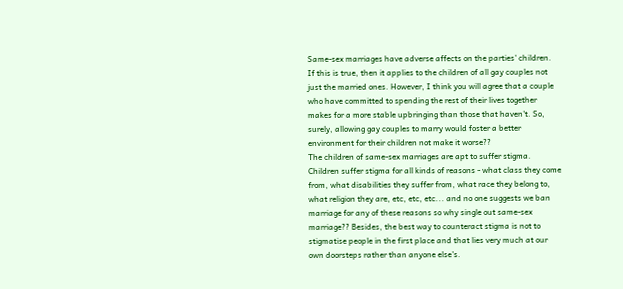Same-sex marriages have adverse affects on the parties' children.
If this is true, then it applies to the children of all gay couples not just the married ones. However, I think you will agree that a couple who have committed to spending the rest of their lives together makes for a more stable upbringing than those that haven't. So, surely, allowing gay couples to marry would foster a better environment for their children not make it worse??
The children of same-sex marriages are apt to suffer stigma.
Children suffer stigma for all kinds of reasons - what class they come from, what disabilities they suffer from, what race they belong to, what religion they are, etc, etc, etc... and no one suggests we ban marriage for any of these reasons so why single out same-sex marriage?? Besides, the best way to counteract stigma is not to stigmatise people in the first place and that lies very much at our own doorsteps rather than anyone else's.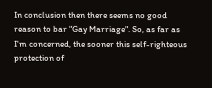In conclusion then there seems no good reason to bar "Gay Marriage". So, as far as I'm concerned, the sooner this self-righteous protection of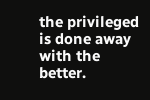the privileged is done away with the better.